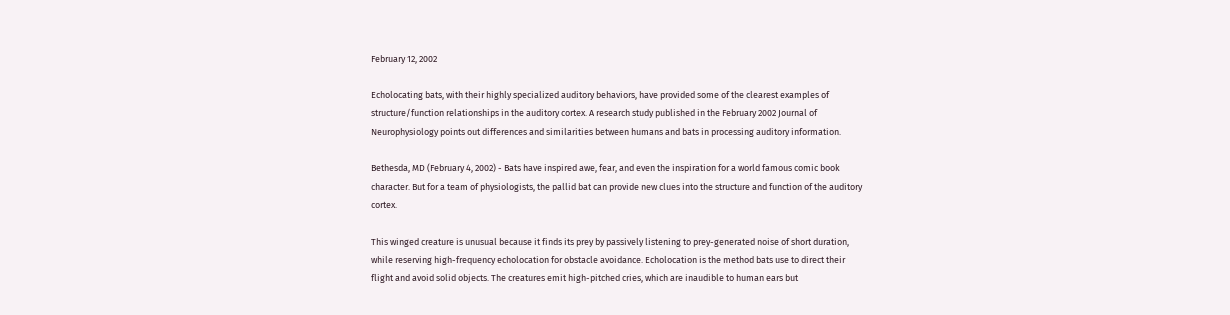February 12, 2002

Echolocating bats, with their highly specialized auditory behaviors, have provided some of the clearest examples of structure/function relationships in the auditory cortex. A research study published in the February 2002 Journal of Neurophysiology points out differences and similarities between humans and bats in processing auditory information.

Bethesda, MD (February 4, 2002) - Bats have inspired awe, fear, and even the inspiration for a world famous comic book character. But for a team of physiologists, the pallid bat can provide new clues into the structure and function of the auditory cortex.

This winged creature is unusual because it finds its prey by passively listening to prey-generated noise of short duration, while reserving high-frequency echolocation for obstacle avoidance. Echolocation is the method bats use to direct their flight and avoid solid objects. The creatures emit high-pitched cries, which are inaudible to human ears but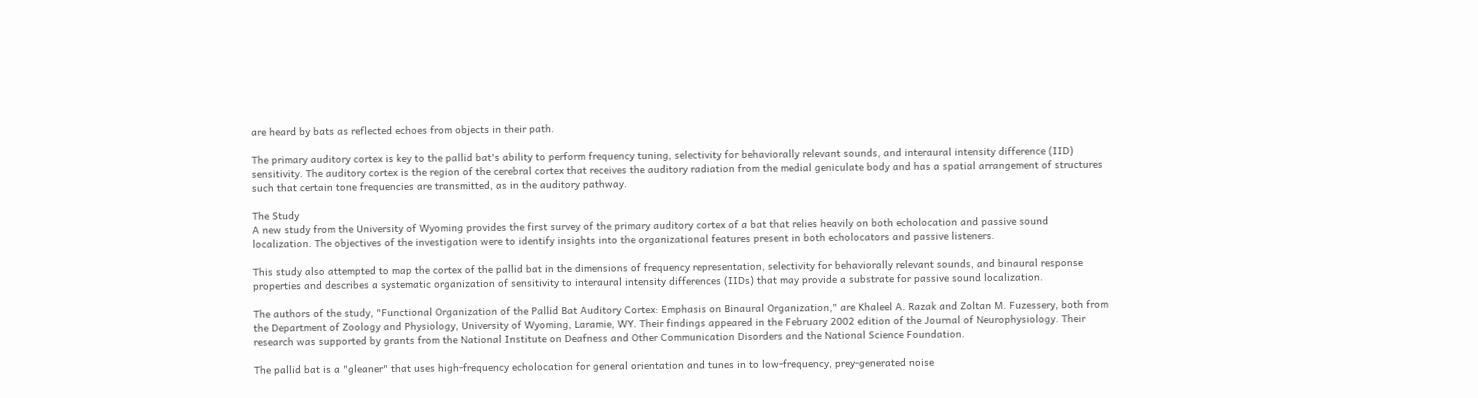are heard by bats as reflected echoes from objects in their path.

The primary auditory cortex is key to the pallid bat's ability to perform frequency tuning, selectivity for behaviorally relevant sounds, and interaural intensity difference (IID) sensitivity. The auditory cortex is the region of the cerebral cortex that receives the auditory radiation from the medial geniculate body and has a spatial arrangement of structures such that certain tone frequencies are transmitted, as in the auditory pathway.

The Study
A new study from the University of Wyoming provides the first survey of the primary auditory cortex of a bat that relies heavily on both echolocation and passive sound localization. The objectives of the investigation were to identify insights into the organizational features present in both echolocators and passive listeners.

This study also attempted to map the cortex of the pallid bat in the dimensions of frequency representation, selectivity for behaviorally relevant sounds, and binaural response properties and describes a systematic organization of sensitivity to interaural intensity differences (IIDs) that may provide a substrate for passive sound localization.

The authors of the study, "Functional Organization of the Pallid Bat Auditory Cortex: Emphasis on Binaural Organization," are Khaleel A. Razak and Zoltan M. Fuzessery, both from the Department of Zoology and Physiology, University of Wyoming, Laramie, WY. Their findings appeared in the February 2002 edition of the Journal of Neurophysiology. Their research was supported by grants from the National Institute on Deafness and Other Communication Disorders and the National Science Foundation.

The pallid bat is a "gleaner" that uses high-frequency echolocation for general orientation and tunes in to low-frequency, prey-generated noise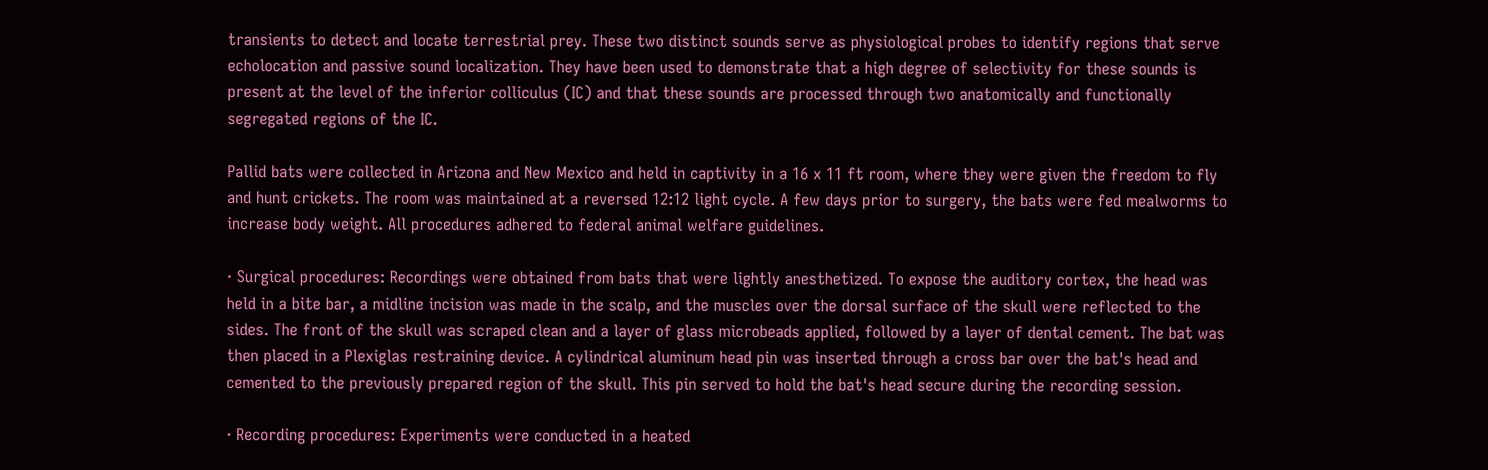transients to detect and locate terrestrial prey. These two distinct sounds serve as physiological probes to identify regions that serve echolocation and passive sound localization. They have been used to demonstrate that a high degree of selectivity for these sounds is present at the level of the inferior colliculus (IC) and that these sounds are processed through two anatomically and functionally segregated regions of the IC.

Pallid bats were collected in Arizona and New Mexico and held in captivity in a 16 x 11 ft room, where they were given the freedom to fly and hunt crickets. The room was maintained at a reversed 12:12 light cycle. A few days prior to surgery, the bats were fed mealworms to increase body weight. All procedures adhered to federal animal welfare guidelines.

· Surgical procedures: Recordings were obtained from bats that were lightly anesthetized. To expose the auditory cortex, the head was held in a bite bar, a midline incision was made in the scalp, and the muscles over the dorsal surface of the skull were reflected to the sides. The front of the skull was scraped clean and a layer of glass microbeads applied, followed by a layer of dental cement. The bat was then placed in a Plexiglas restraining device. A cylindrical aluminum head pin was inserted through a cross bar over the bat's head and cemented to the previously prepared region of the skull. This pin served to hold the bat's head secure during the recording session.

· Recording procedures: Experiments were conducted in a heated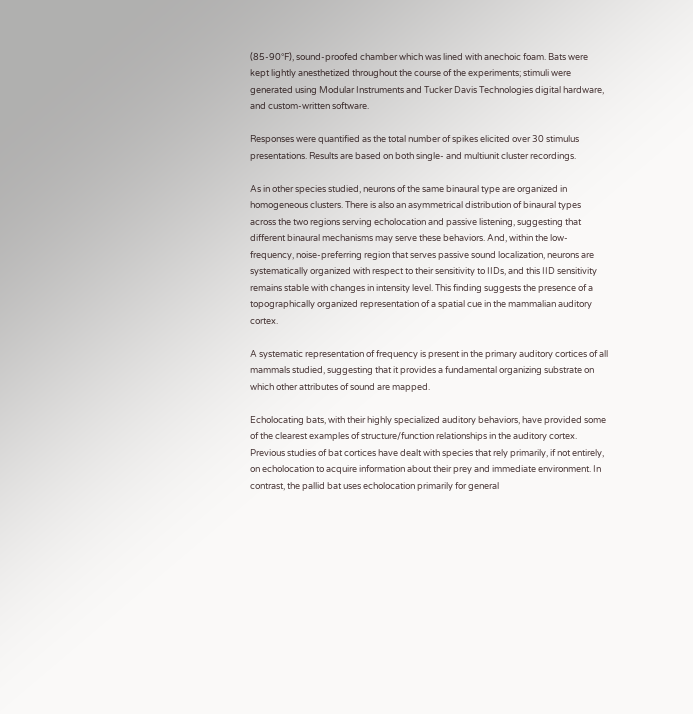(85-90°F), sound-proofed chamber which was lined with anechoic foam. Bats were kept lightly anesthetized throughout the course of the experiments; stimuli were generated using Modular Instruments and Tucker Davis Technologies digital hardware, and custom-written software.

Responses were quantified as the total number of spikes elicited over 30 stimulus presentations. Results are based on both single- and multiunit cluster recordings.

As in other species studied, neurons of the same binaural type are organized in homogeneous clusters. There is also an asymmetrical distribution of binaural types across the two regions serving echolocation and passive listening, suggesting that different binaural mechanisms may serve these behaviors. And, within the low-frequency, noise-preferring region that serves passive sound localization, neurons are systematically organized with respect to their sensitivity to IIDs, and this IID sensitivity remains stable with changes in intensity level. This finding suggests the presence of a topographically organized representation of a spatial cue in the mammalian auditory cortex.

A systematic representation of frequency is present in the primary auditory cortices of all mammals studied, suggesting that it provides a fundamental organizing substrate on which other attributes of sound are mapped.

Echolocating bats, with their highly specialized auditory behaviors, have provided some of the clearest examples of structure/function relationships in the auditory cortex. Previous studies of bat cortices have dealt with species that rely primarily, if not entirely, on echolocation to acquire information about their prey and immediate environment. In contrast, the pallid bat uses echolocation primarily for general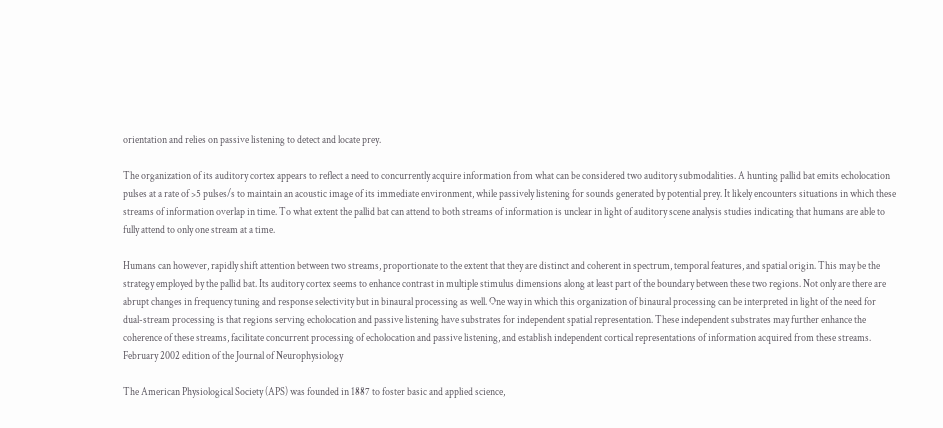orientation and relies on passive listening to detect and locate prey.

The organization of its auditory cortex appears to reflect a need to concurrently acquire information from what can be considered two auditory submodalities. A hunting pallid bat emits echolocation pulses at a rate of >5 pulses/s to maintain an acoustic image of its immediate environment, while passively listening for sounds generated by potential prey. It likely encounters situations in which these streams of information overlap in time. To what extent the pallid bat can attend to both streams of information is unclear in light of auditory scene analysis studies indicating that humans are able to fully attend to only one stream at a time.

Humans can however, rapidly shift attention between two streams, proportionate to the extent that they are distinct and coherent in spectrum, temporal features, and spatial origin. This may be the strategy employed by the pallid bat. Its auditory cortex seems to enhance contrast in multiple stimulus dimensions along at least part of the boundary between these two regions. Not only are there are abrupt changes in frequency tuning and response selectivity but in binaural processing as well. One way in which this organization of binaural processing can be interpreted in light of the need for dual-stream processing is that regions serving echolocation and passive listening have substrates for independent spatial representation. These independent substrates may further enhance the coherence of these streams, facilitate concurrent processing of echolocation and passive listening, and establish independent cortical representations of information acquired from these streams.
February 2002 edition of the Journal of Neurophysiology

The American Physiological Society (APS) was founded in 1887 to foster basic and applied science,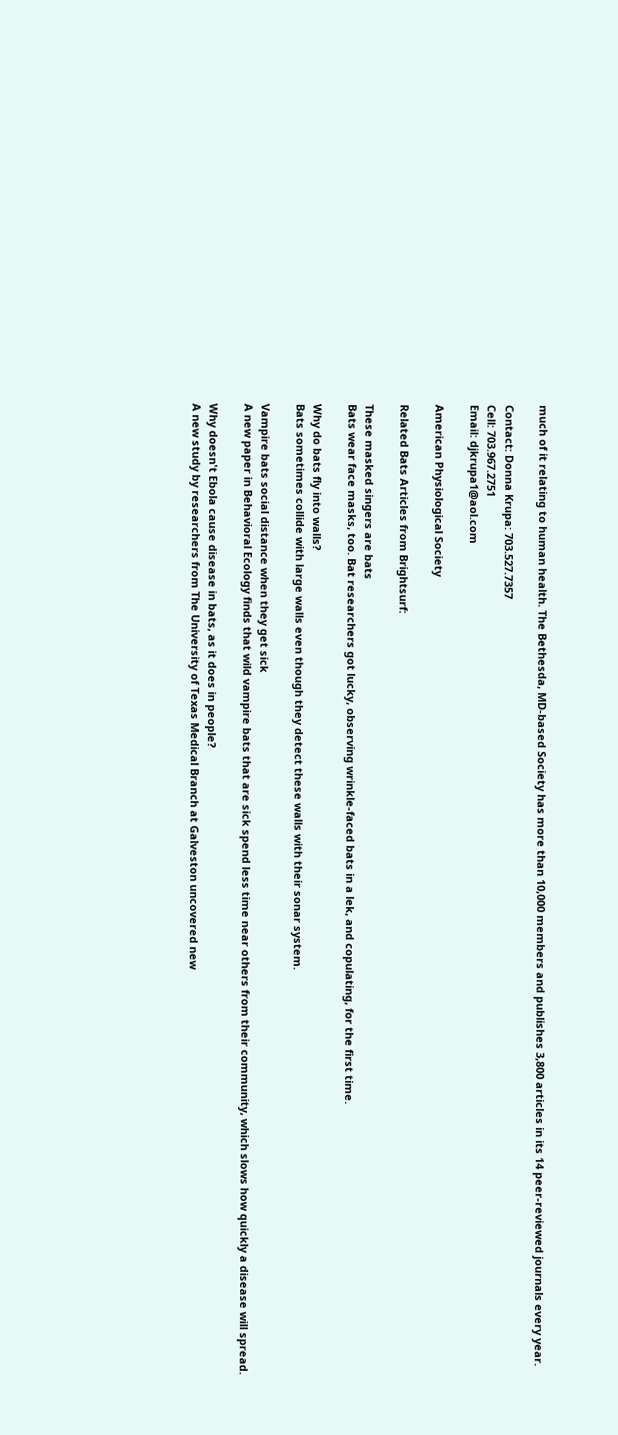much of it relating to human health. The Bethesda, MD-based Society has more than 10,000 members and publishes 3,800 articles in its 14 peer-reviewed journals every year.

Contact: Donna Krupa: 703.527.7357
Cell: 703.967.2751
Email: djkrupa1@aol.com

American Physiological Society

Related Bats Articles from Brightsurf:

These masked singers are bats
Bats wear face masks, too. Bat researchers got lucky, observing wrinkle-faced bats in a lek, and copulating, for the first time.

Why do bats fly into walls?
Bats sometimes collide with large walls even though they detect these walls with their sonar system.

Vampire bats social distance when they get sick
A new paper in Behavioral Ecology finds that wild vampire bats that are sick spend less time near others from their community, which slows how quickly a disease will spread.

Why doesn't Ebola cause disease in bats, as it does in people?
A new study by researchers from The University of Texas Medical Branch at Galveston uncovered new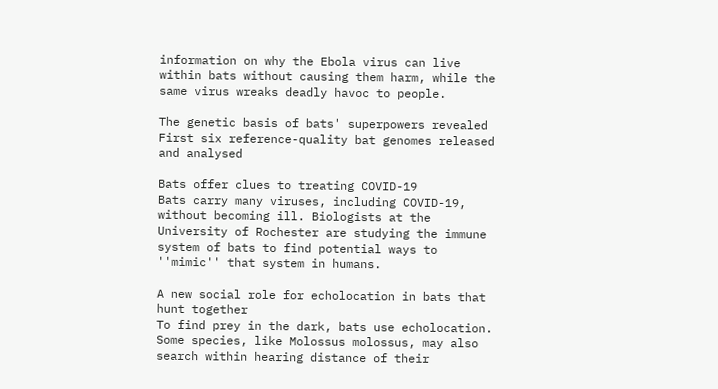information on why the Ebola virus can live within bats without causing them harm, while the same virus wreaks deadly havoc to people.

The genetic basis of bats' superpowers revealed
First six reference-quality bat genomes released and analysed

Bats offer clues to treating COVID-19
Bats carry many viruses, including COVID-19, without becoming ill. Biologists at the University of Rochester are studying the immune system of bats to find potential ways to ''mimic'' that system in humans.

A new social role for echolocation in bats that hunt together
To find prey in the dark, bats use echolocation. Some species, like Molossus molossus, may also search within hearing distance of their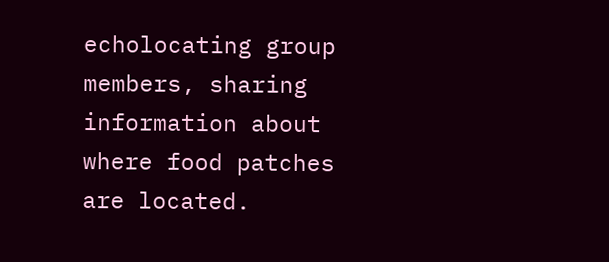echolocating group members, sharing information about where food patches are located.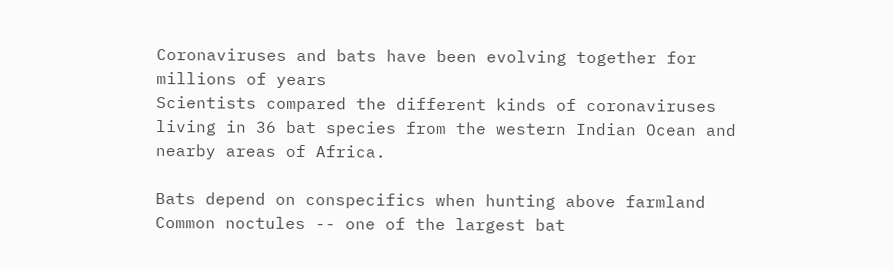Coronaviruses and bats have been evolving together for millions of years
Scientists compared the different kinds of coronaviruses living in 36 bat species from the western Indian Ocean and nearby areas of Africa.

Bats depend on conspecifics when hunting above farmland
Common noctules -- one of the largest bat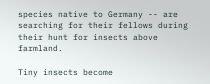species native to Germany -- are searching for their fellows during their hunt for insects above farmland.

Tiny insects become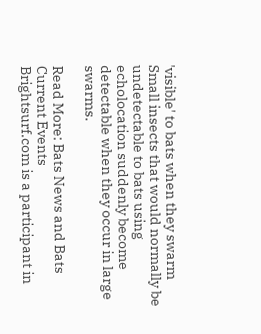'visible' to bats when they swarm
Small insects that would normally be undetectable to bats using echolocation suddenly become detectable when they occur in large swarms.

Read More: Bats News and Bats Current Events
Brightsurf.com is a participant in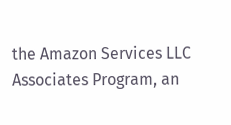the Amazon Services LLC Associates Program, an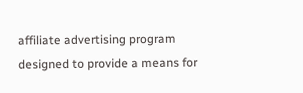affiliate advertising program designed to provide a means for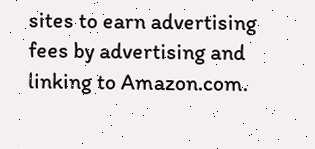sites to earn advertising fees by advertising and linking to Amazon.com.